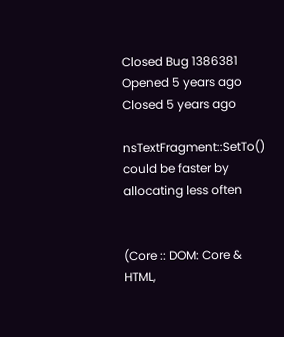Closed Bug 1386381 Opened 5 years ago Closed 5 years ago

nsTextFragment::SetTo() could be faster by allocating less often


(Core :: DOM: Core & HTML,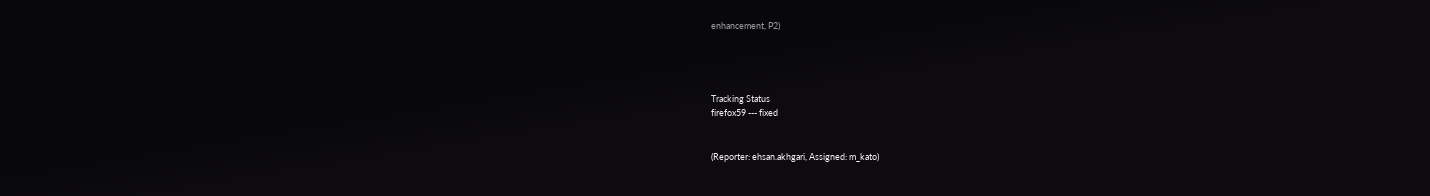enhancement, P2)




Tracking Status
firefox59 --- fixed


(Reporter: ehsan.akhgari, Assigned: m_kato)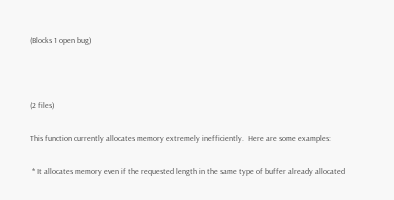(Blocks 1 open bug)



(2 files)

This function currently allocates memory extremely inefficiently.  Here are some examples:

 * It allocates memory even if the requested length in the same type of buffer already allocated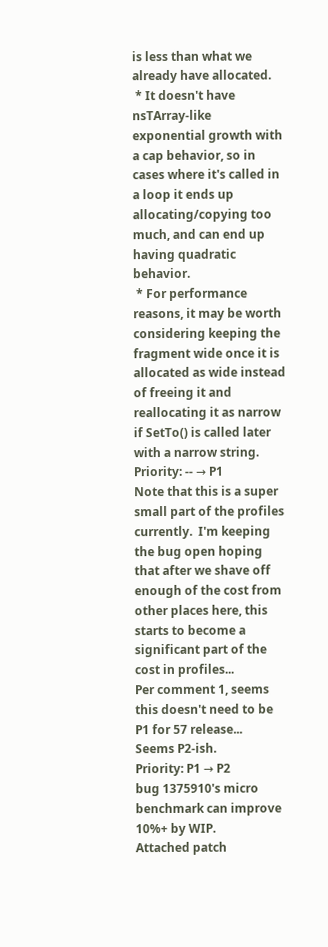is less than what we already have allocated.
 * It doesn't have nsTArray-like exponential growth with a cap behavior, so in cases where it's called in a loop it ends up allocating/copying too much, and can end up having quadratic behavior.
 * For performance reasons, it may be worth considering keeping the fragment wide once it is allocated as wide instead of freeing it and reallocating it as narrow if SetTo() is called later with a narrow string.
Priority: -- → P1
Note that this is a super small part of the profiles currently.  I'm keeping the bug open hoping that after we shave off enough of the cost from other places here, this starts to become a significant part of the cost in profiles...
Per comment 1, seems this doesn't need to be P1 for 57 release...
Seems P2-ish.
Priority: P1 → P2
bug 1375910's micro benchmark can improve 10%+ by WIP.
Attached patch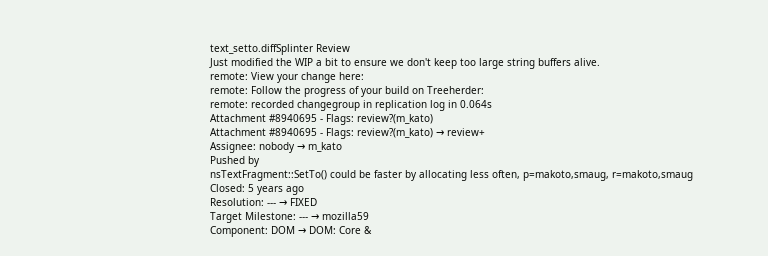text_setto.diffSplinter Review
Just modified the WIP a bit to ensure we don't keep too large string buffers alive.
remote: View your change here:
remote: Follow the progress of your build on Treeherder:
remote: recorded changegroup in replication log in 0.064s
Attachment #8940695 - Flags: review?(m_kato)
Attachment #8940695 - Flags: review?(m_kato) → review+
Assignee: nobody → m_kato
Pushed by
nsTextFragment::SetTo() could be faster by allocating less often, p=makoto,smaug, r=makoto,smaug
Closed: 5 years ago
Resolution: --- → FIXED
Target Milestone: --- → mozilla59
Component: DOM → DOM: Core &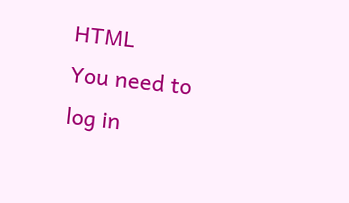HTML
You need to log in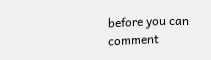before you can comment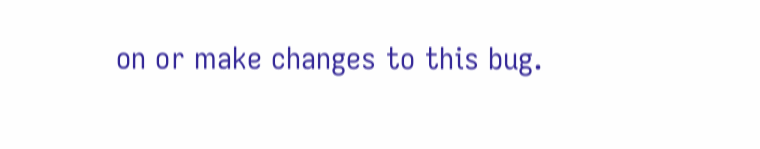on or make changes to this bug.